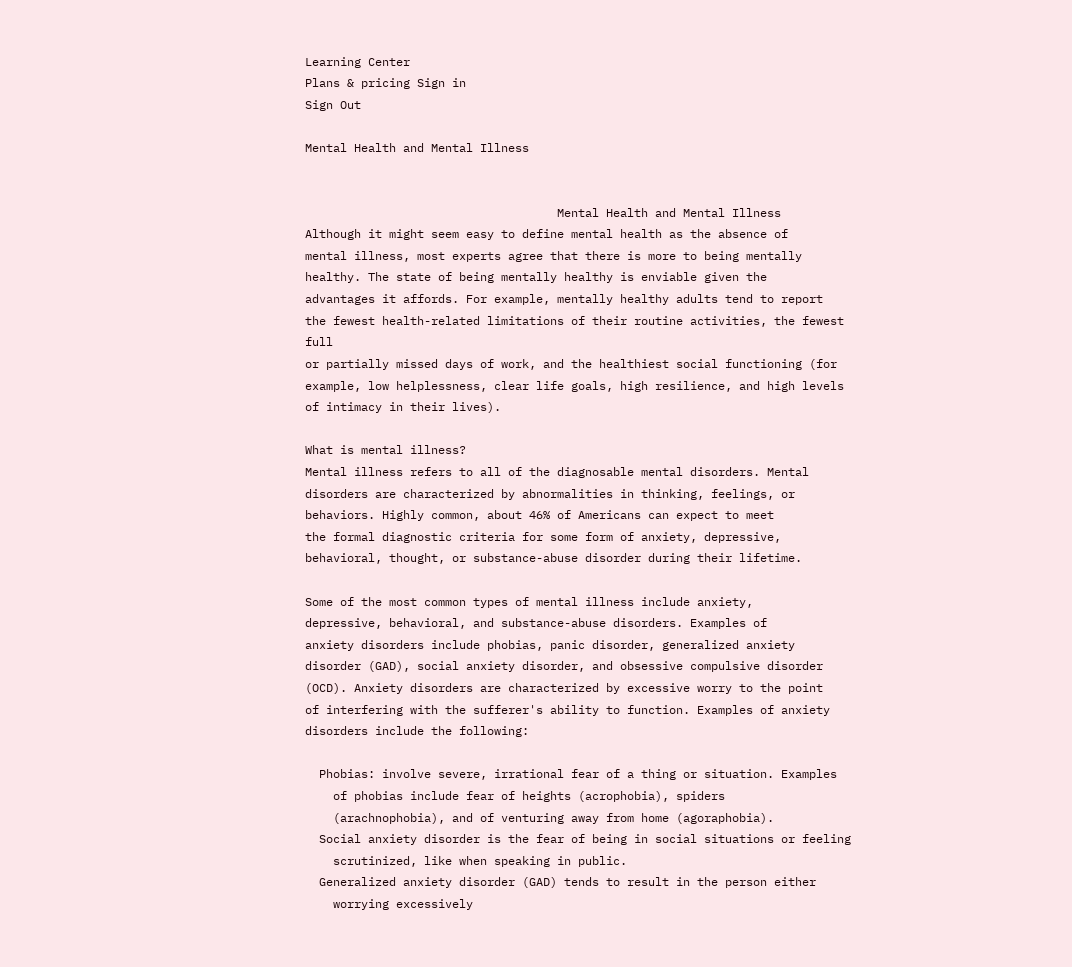Learning Center
Plans & pricing Sign in
Sign Out

Mental Health and Mental Illness


                                    Mental Health and Mental Illness
Although it might seem easy to define mental health as the absence of
mental illness, most experts agree that there is more to being mentally
healthy. The state of being mentally healthy is enviable given the
advantages it affords. For example, mentally healthy adults tend to report
the fewest health-related limitations of their routine activities, the fewest full
or partially missed days of work, and the healthiest social functioning (for
example, low helplessness, clear life goals, high resilience, and high levels
of intimacy in their lives).

What is mental illness?
Mental illness refers to all of the diagnosable mental disorders. Mental
disorders are characterized by abnormalities in thinking, feelings, or
behaviors. Highly common, about 46% of Americans can expect to meet
the formal diagnostic criteria for some form of anxiety, depressive,
behavioral, thought, or substance-abuse disorder during their lifetime.

Some of the most common types of mental illness include anxiety,
depressive, behavioral, and substance-abuse disorders. Examples of
anxiety disorders include phobias, panic disorder, generalized anxiety
disorder (GAD), social anxiety disorder, and obsessive compulsive disorder
(OCD). Anxiety disorders are characterized by excessive worry to the point
of interfering with the sufferer's ability to function. Examples of anxiety
disorders include the following:

  Phobias: involve severe, irrational fear of a thing or situation. Examples
    of phobias include fear of heights (acrophobia), spiders
    (arachnophobia), and of venturing away from home (agoraphobia).
  Social anxiety disorder is the fear of being in social situations or feeling
    scrutinized, like when speaking in public.
  Generalized anxiety disorder (GAD) tends to result in the person either
    worrying excessively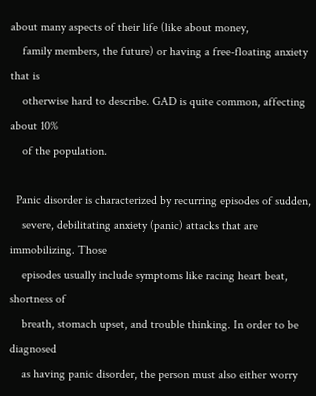about many aspects of their life (like about money,
    family members, the future) or having a free-floating anxiety that is
    otherwise hard to describe. GAD is quite common, affecting about 10%
    of the population.

  Panic disorder is characterized by recurring episodes of sudden,
    severe, debilitating anxiety (panic) attacks that are immobilizing. Those
    episodes usually include symptoms like racing heart beat, shortness of
    breath, stomach upset, and trouble thinking. In order to be diagnosed
    as having panic disorder, the person must also either worry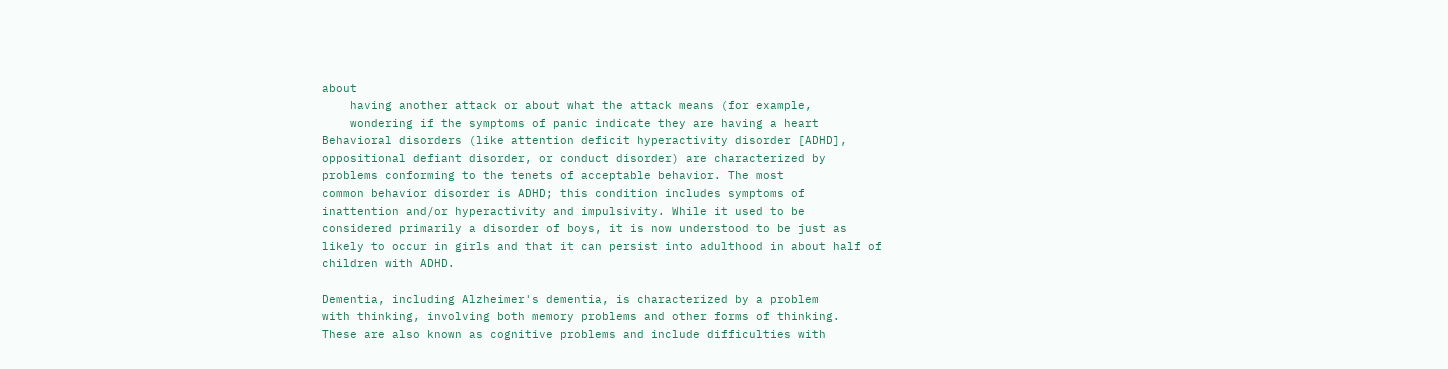about
    having another attack or about what the attack means (for example,
    wondering if the symptoms of panic indicate they are having a heart
Behavioral disorders (like attention deficit hyperactivity disorder [ADHD],
oppositional defiant disorder, or conduct disorder) are characterized by
problems conforming to the tenets of acceptable behavior. The most
common behavior disorder is ADHD; this condition includes symptoms of
inattention and/or hyperactivity and impulsivity. While it used to be
considered primarily a disorder of boys, it is now understood to be just as
likely to occur in girls and that it can persist into adulthood in about half of
children with ADHD.

Dementia, including Alzheimer's dementia, is characterized by a problem
with thinking, involving both memory problems and other forms of thinking.
These are also known as cognitive problems and include difficulties with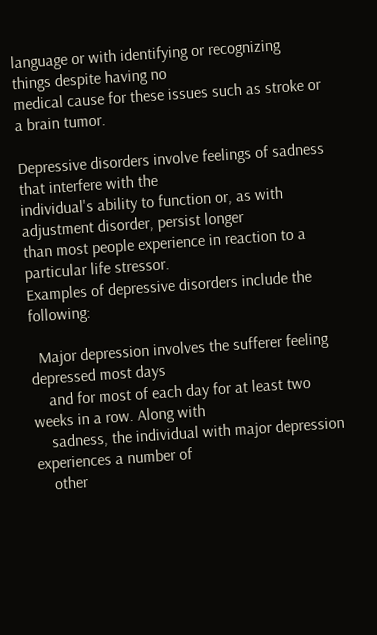language or with identifying or recognizing things despite having no
medical cause for these issues such as stroke or a brain tumor.

Depressive disorders involve feelings of sadness that interfere with the
individual's ability to function or, as with adjustment disorder, persist longer
than most people experience in reaction to a particular life stressor.
Examples of depressive disorders include the following:

  Major depression involves the sufferer feeling depressed most days
    and for most of each day for at least two weeks in a row. Along with
    sadness, the individual with major depression experiences a number of
    other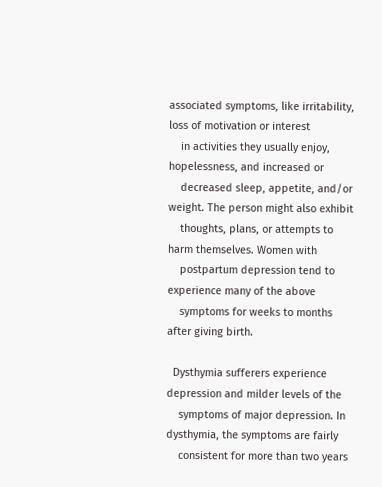associated symptoms, like irritability, loss of motivation or interest
    in activities they usually enjoy, hopelessness, and increased or
    decreased sleep, appetite, and/or weight. The person might also exhibit
    thoughts, plans, or attempts to harm themselves. Women with
    postpartum depression tend to experience many of the above
    symptoms for weeks to months after giving birth.

  Dysthymia sufferers experience depression and milder levels of the
    symptoms of major depression. In dysthymia, the symptoms are fairly
    consistent for more than two years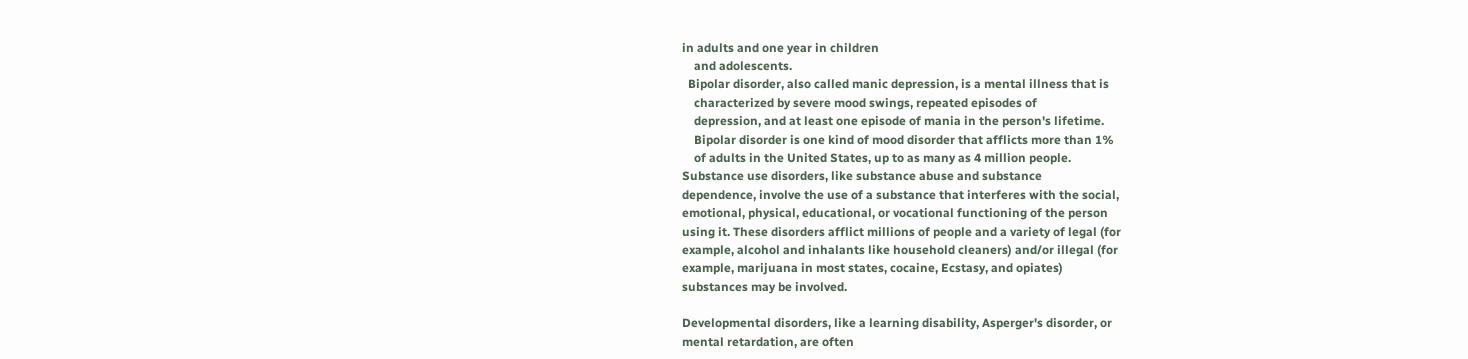in adults and one year in children
    and adolescents.
  Bipolar disorder, also called manic depression, is a mental illness that is
    characterized by severe mood swings, repeated episodes of
    depression, and at least one episode of mania in the person's lifetime.
    Bipolar disorder is one kind of mood disorder that afflicts more than 1%
    of adults in the United States, up to as many as 4 million people.
Substance use disorders, like substance abuse and substance
dependence, involve the use of a substance that interferes with the social,
emotional, physical, educational, or vocational functioning of the person
using it. These disorders afflict millions of people and a variety of legal (for
example, alcohol and inhalants like household cleaners) and/or illegal (for
example, marijuana in most states, cocaine, Ecstasy, and opiates)
substances may be involved.

Developmental disorders, like a learning disability, Asperger's disorder, or
mental retardation, are often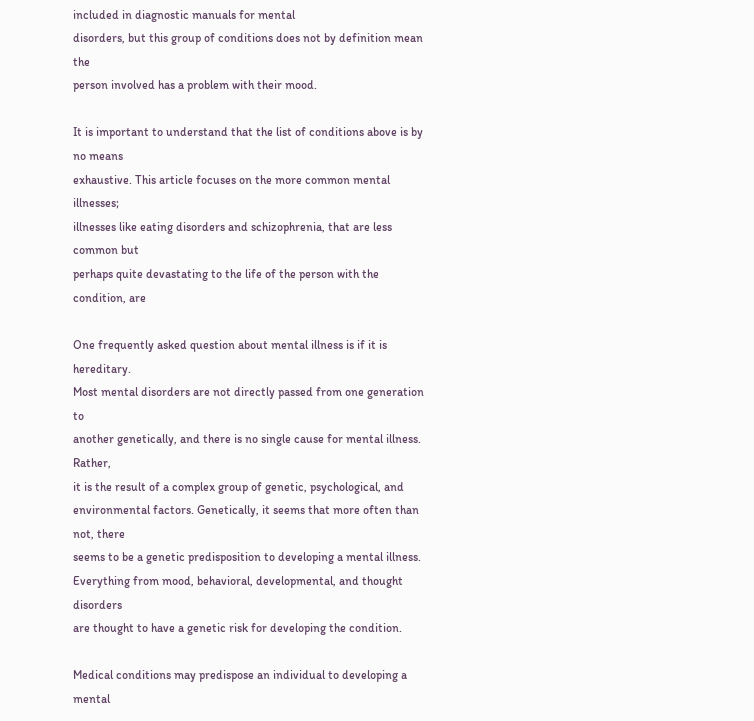included in diagnostic manuals for mental
disorders, but this group of conditions does not by definition mean the
person involved has a problem with their mood.

It is important to understand that the list of conditions above is by no means
exhaustive. This article focuses on the more common mental illnesses;
illnesses like eating disorders and schizophrenia, that are less common but
perhaps quite devastating to the life of the person with the condition, are

One frequently asked question about mental illness is if it is hereditary.
Most mental disorders are not directly passed from one generation to
another genetically, and there is no single cause for mental illness. Rather,
it is the result of a complex group of genetic, psychological, and
environmental factors. Genetically, it seems that more often than not, there
seems to be a genetic predisposition to developing a mental illness.
Everything from mood, behavioral, developmental, and thought disorders
are thought to have a genetic risk for developing the condition.

Medical conditions may predispose an individual to developing a mental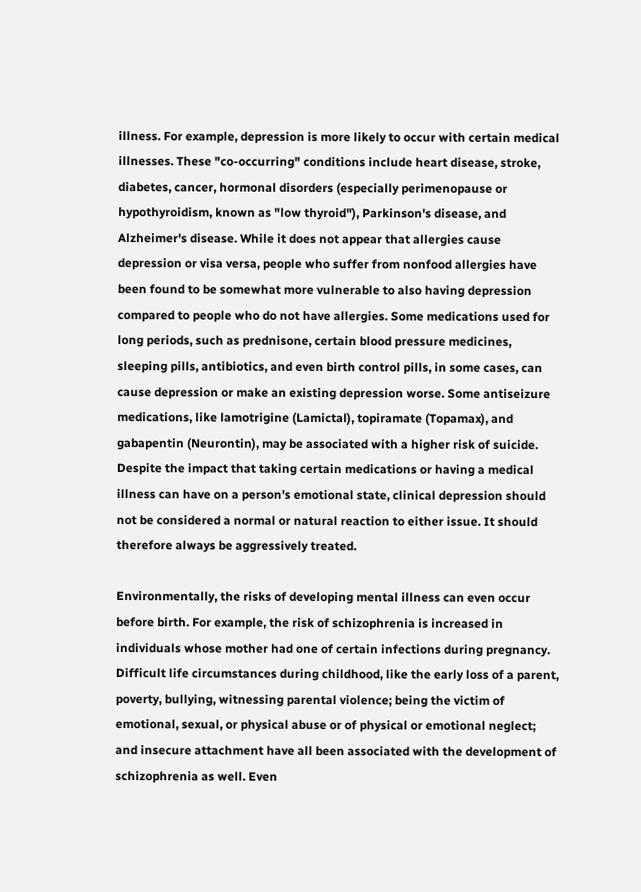illness. For example, depression is more likely to occur with certain medical
illnesses. These "co-occurring" conditions include heart disease, stroke,
diabetes, cancer, hormonal disorders (especially perimenopause or
hypothyroidism, known as "low thyroid"), Parkinson's disease, and
Alzheimer's disease. While it does not appear that allergies cause
depression or visa versa, people who suffer from nonfood allergies have
been found to be somewhat more vulnerable to also having depression
compared to people who do not have allergies. Some medications used for
long periods, such as prednisone, certain blood pressure medicines,
sleeping pills, antibiotics, and even birth control pills, in some cases, can
cause depression or make an existing depression worse. Some antiseizure
medications, like lamotrigine (Lamictal), topiramate (Topamax), and
gabapentin (Neurontin), may be associated with a higher risk of suicide.
Despite the impact that taking certain medications or having a medical
illness can have on a person's emotional state, clinical depression should
not be considered a normal or natural reaction to either issue. It should
therefore always be aggressively treated.

Environmentally, the risks of developing mental illness can even occur
before birth. For example, the risk of schizophrenia is increased in
individuals whose mother had one of certain infections during pregnancy.
Difficult life circumstances during childhood, like the early loss of a parent,
poverty, bullying, witnessing parental violence; being the victim of
emotional, sexual, or physical abuse or of physical or emotional neglect;
and insecure attachment have all been associated with the development of
schizophrenia as well. Even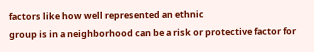factors like how well represented an ethnic
group is in a neighborhood can be a risk or protective factor for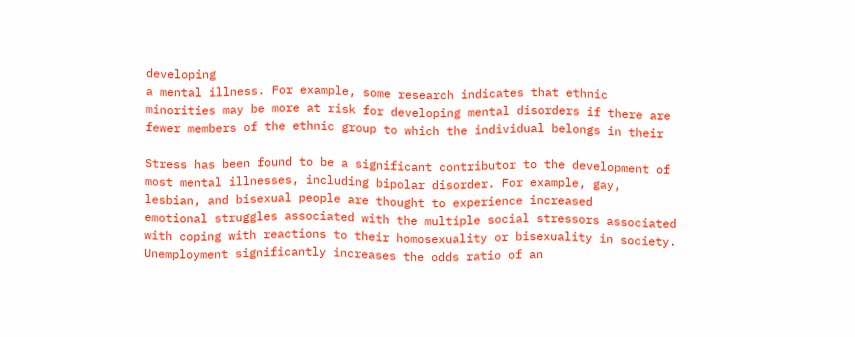developing
a mental illness. For example, some research indicates that ethnic
minorities may be more at risk for developing mental disorders if there are
fewer members of the ethnic group to which the individual belongs in their

Stress has been found to be a significant contributor to the development of
most mental illnesses, including bipolar disorder. For example, gay,
lesbian, and bisexual people are thought to experience increased
emotional struggles associated with the multiple social stressors associated
with coping with reactions to their homosexuality or bisexuality in society.
Unemployment significantly increases the odds ratio of an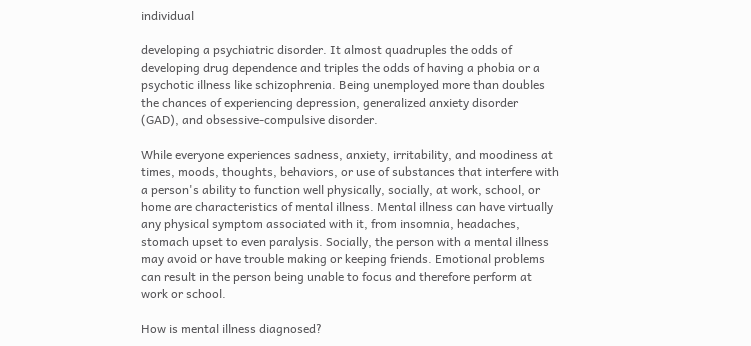individual

developing a psychiatric disorder. It almost quadruples the odds of
developing drug dependence and triples the odds of having a phobia or a
psychotic illness like schizophrenia. Being unemployed more than doubles
the chances of experiencing depression, generalized anxiety disorder
(GAD), and obsessive-compulsive disorder.

While everyone experiences sadness, anxiety, irritability, and moodiness at
times, moods, thoughts, behaviors, or use of substances that interfere with
a person's ability to function well physically, socially, at work, school, or
home are characteristics of mental illness. Mental illness can have virtually
any physical symptom associated with it, from insomnia, headaches,
stomach upset to even paralysis. Socially, the person with a mental illness
may avoid or have trouble making or keeping friends. Emotional problems
can result in the person being unable to focus and therefore perform at
work or school.

How is mental illness diagnosed?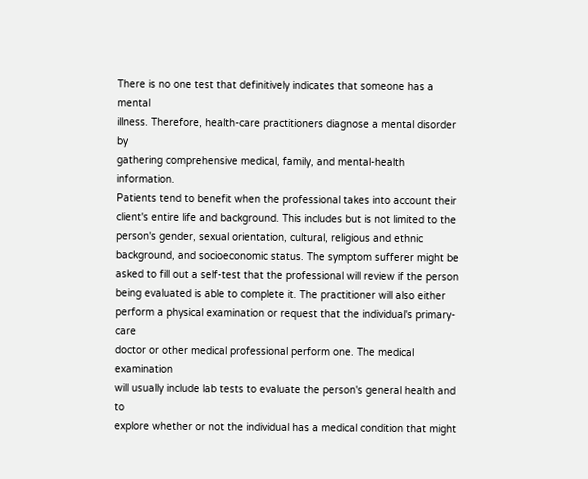There is no one test that definitively indicates that someone has a mental
illness. Therefore, health-care practitioners diagnose a mental disorder by
gathering comprehensive medical, family, and mental-health information.
Patients tend to benefit when the professional takes into account their
client's entire life and background. This includes but is not limited to the
person's gender, sexual orientation, cultural, religious and ethnic
background, and socioeconomic status. The symptom sufferer might be
asked to fill out a self-test that the professional will review if the person
being evaluated is able to complete it. The practitioner will also either
perform a physical examination or request that the individual's primary-care
doctor or other medical professional perform one. The medical examination
will usually include lab tests to evaluate the person's general health and to
explore whether or not the individual has a medical condition that might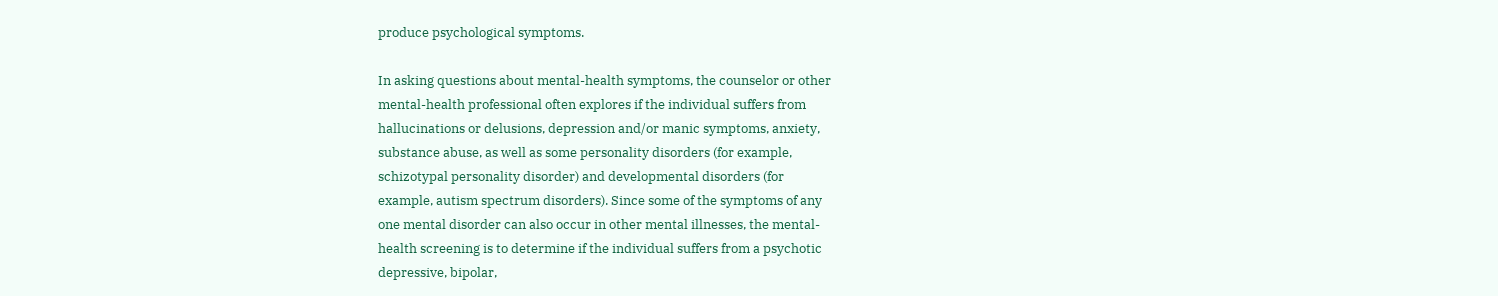produce psychological symptoms.

In asking questions about mental-health symptoms, the counselor or other
mental-health professional often explores if the individual suffers from
hallucinations or delusions, depression and/or manic symptoms, anxiety,
substance abuse, as well as some personality disorders (for example,
schizotypal personality disorder) and developmental disorders (for
example, autism spectrum disorders). Since some of the symptoms of any
one mental disorder can also occur in other mental illnesses, the mental-
health screening is to determine if the individual suffers from a psychotic
depressive, bipolar,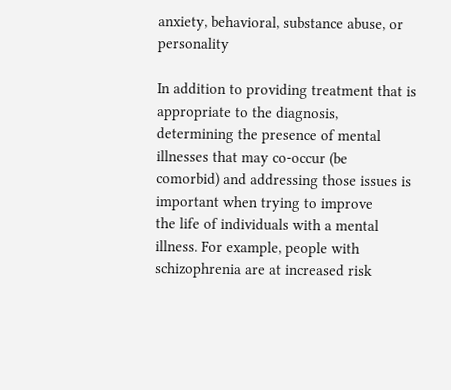anxiety, behavioral, substance abuse, or personality

In addition to providing treatment that is appropriate to the diagnosis,
determining the presence of mental illnesses that may co-occur (be
comorbid) and addressing those issues is important when trying to improve
the life of individuals with a mental illness. For example, people with
schizophrenia are at increased risk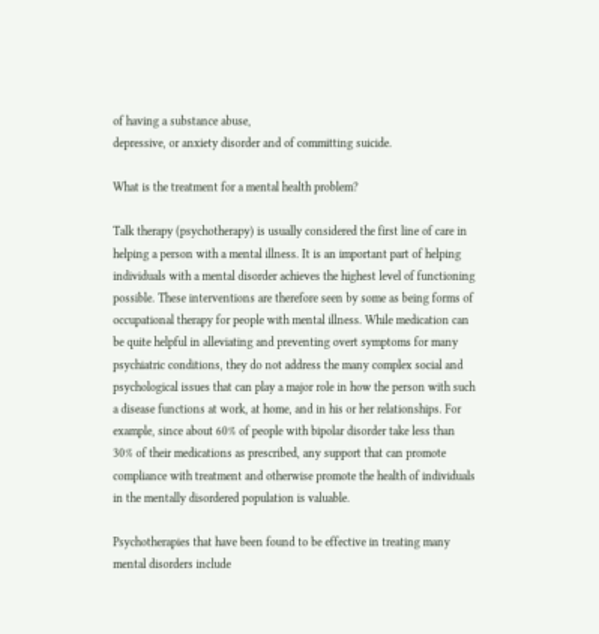of having a substance abuse,
depressive, or anxiety disorder and of committing suicide.

What is the treatment for a mental health problem?

Talk therapy (psychotherapy) is usually considered the first line of care in
helping a person with a mental illness. It is an important part of helping
individuals with a mental disorder achieves the highest level of functioning
possible. These interventions are therefore seen by some as being forms of
occupational therapy for people with mental illness. While medication can
be quite helpful in alleviating and preventing overt symptoms for many
psychiatric conditions, they do not address the many complex social and
psychological issues that can play a major role in how the person with such
a disease functions at work, at home, and in his or her relationships. For
example, since about 60% of people with bipolar disorder take less than
30% of their medications as prescribed, any support that can promote
compliance with treatment and otherwise promote the health of individuals
in the mentally disordered population is valuable.

Psychotherapies that have been found to be effective in treating many
mental disorders include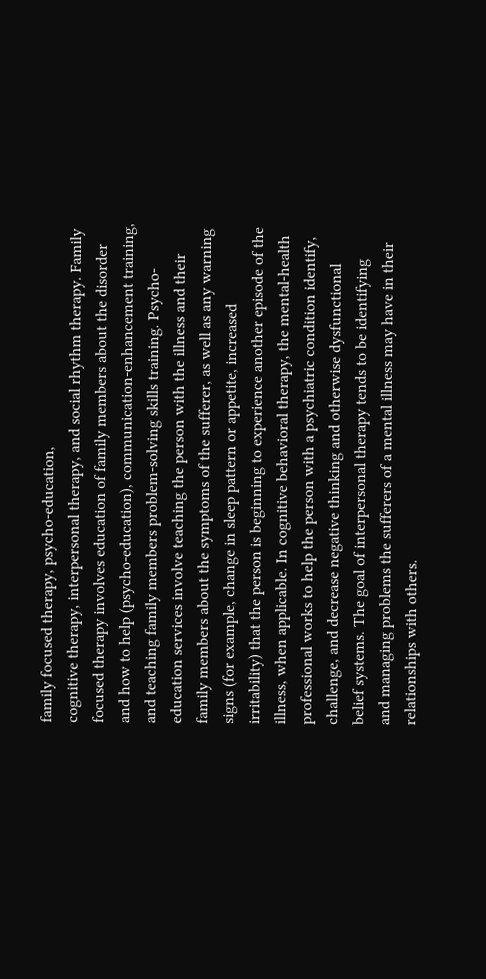family focused therapy, psycho-education,
cognitive therapy, interpersonal therapy, and social rhythm therapy. Family
focused therapy involves education of family members about the disorder
and how to help (psycho-education), communication-enhancement training,
and teaching family members problem-solving skills training. Psycho-
education services involve teaching the person with the illness and their
family members about the symptoms of the sufferer, as well as any warning
signs (for example, change in sleep pattern or appetite, increased
irritability) that the person is beginning to experience another episode of the
illness, when applicable. In cognitive behavioral therapy, the mental-health
professional works to help the person with a psychiatric condition identify,
challenge, and decrease negative thinking and otherwise dysfunctional
belief systems. The goal of interpersonal therapy tends to be identifying
and managing problems the sufferers of a mental illness may have in their
relationships with others.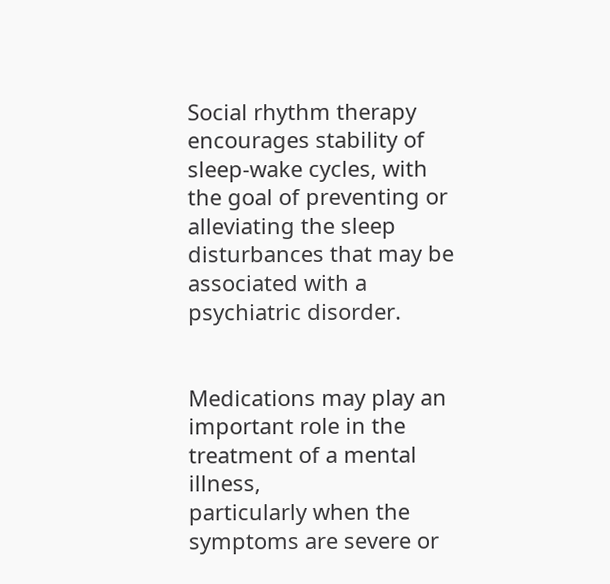Social rhythm therapy encourages stability of
sleep-wake cycles, with the goal of preventing or alleviating the sleep
disturbances that may be associated with a psychiatric disorder.


Medications may play an important role in the treatment of a mental illness,
particularly when the symptoms are severe or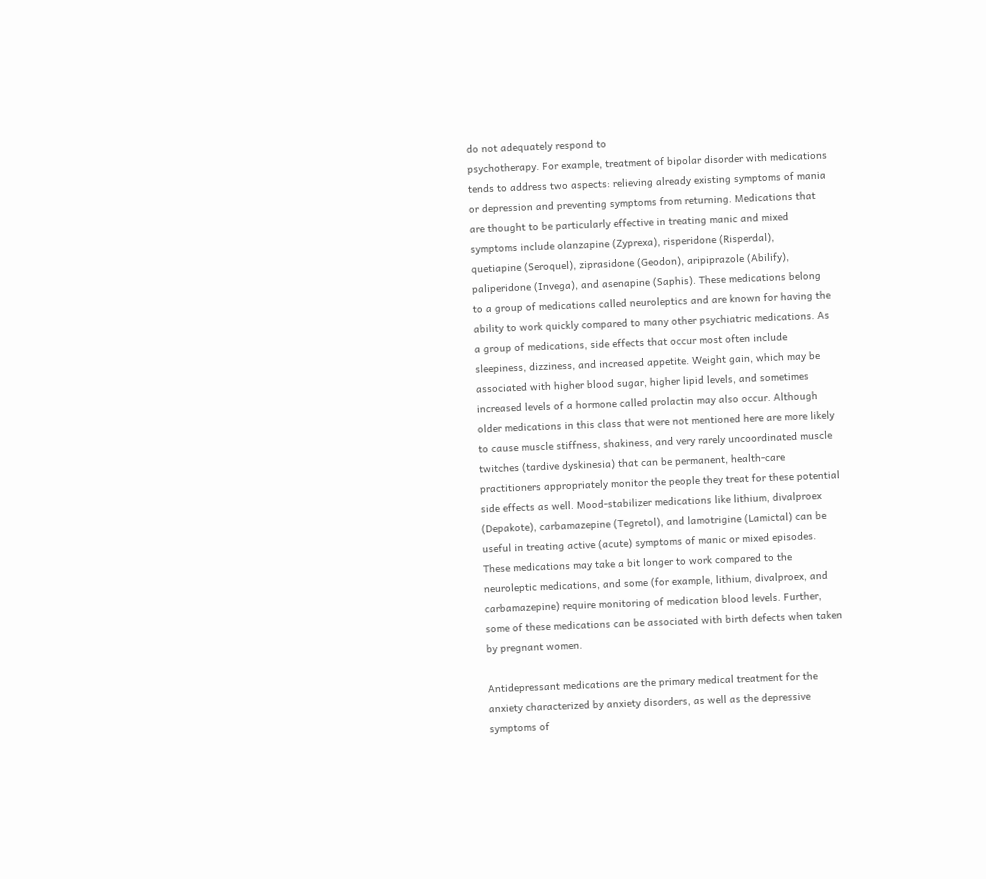do not adequately respond to
psychotherapy. For example, treatment of bipolar disorder with medications
tends to address two aspects: relieving already existing symptoms of mania
or depression and preventing symptoms from returning. Medications that
are thought to be particularly effective in treating manic and mixed
symptoms include olanzapine (Zyprexa), risperidone (Risperdal),
quetiapine (Seroquel), ziprasidone (Geodon), aripiprazole (Abilify),
paliperidone (Invega), and asenapine (Saphis). These medications belong
to a group of medications called neuroleptics and are known for having the
ability to work quickly compared to many other psychiatric medications. As
a group of medications, side effects that occur most often include
sleepiness, dizziness, and increased appetite. Weight gain, which may be
associated with higher blood sugar, higher lipid levels, and sometimes
increased levels of a hormone called prolactin may also occur. Although
older medications in this class that were not mentioned here are more likely
to cause muscle stiffness, shakiness, and very rarely uncoordinated muscle
twitches (tardive dyskinesia) that can be permanent, health-care
practitioners appropriately monitor the people they treat for these potential
side effects as well. Mood-stabilizer medications like lithium, divalproex
(Depakote), carbamazepine (Tegretol), and lamotrigine (Lamictal) can be
useful in treating active (acute) symptoms of manic or mixed episodes.
These medications may take a bit longer to work compared to the
neuroleptic medications, and some (for example, lithium, divalproex, and
carbamazepine) require monitoring of medication blood levels. Further,
some of these medications can be associated with birth defects when taken
by pregnant women.

Antidepressant medications are the primary medical treatment for the
anxiety characterized by anxiety disorders, as well as the depressive
symptoms of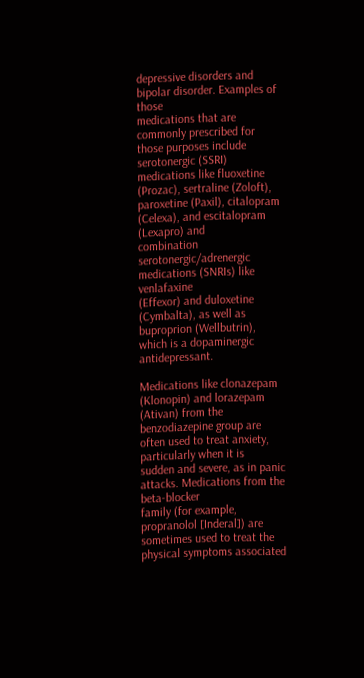depressive disorders and bipolar disorder. Examples of those
medications that are commonly prescribed for those purposes include
serotonergic (SSRI) medications like fluoxetine (Prozac), sertraline (Zoloft),
paroxetine (Paxil), citalopram (Celexa), and escitalopram (Lexapro) and
combination serotonergic/adrenergic medications (SNRIs) like venlafaxine
(Effexor) and duloxetine (Cymbalta), as well as buproprion (Wellbutrin),
which is a dopaminergic antidepressant.

Medications like clonazepam (Klonopin) and lorazepam (Ativan) from the
benzodiazepine group are often used to treat anxiety, particularly when it is
sudden and severe, as in panic attacks. Medications from the beta-blocker
family (for example, propranolol [Inderal]) are sometimes used to treat the
physical symptoms associated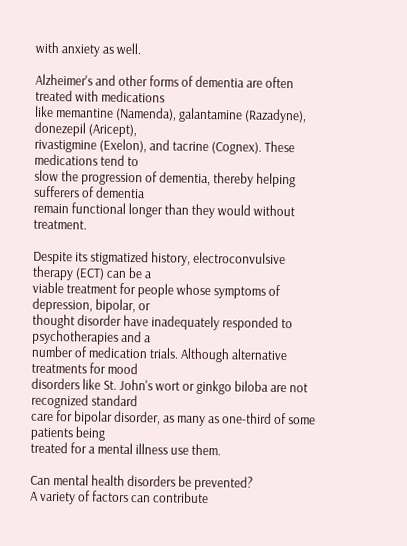with anxiety as well.

Alzheimer's and other forms of dementia are often treated with medications
like memantine (Namenda), galantamine (Razadyne), donezepil (Aricept),
rivastigmine (Exelon), and tacrine (Cognex). These medications tend to
slow the progression of dementia, thereby helping sufferers of dementia
remain functional longer than they would without treatment.

Despite its stigmatized history, electroconvulsive therapy (ECT) can be a
viable treatment for people whose symptoms of depression, bipolar, or
thought disorder have inadequately responded to psychotherapies and a
number of medication trials. Although alternative treatments for mood
disorders like St. John's wort or ginkgo biloba are not recognized standard
care for bipolar disorder, as many as one-third of some patients being
treated for a mental illness use them.

Can mental health disorders be prevented?
A variety of factors can contribute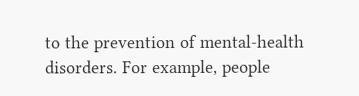to the prevention of mental-health
disorders. For example, people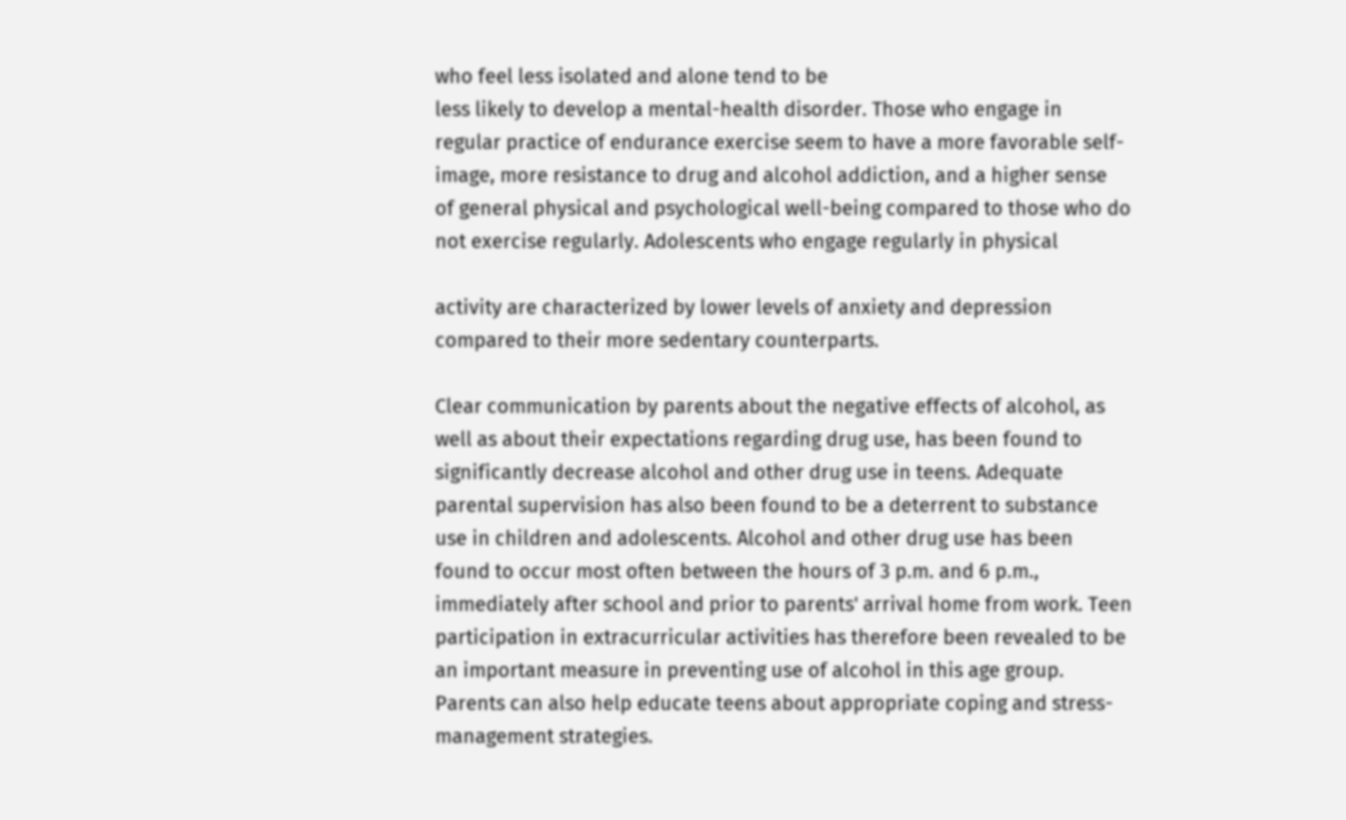who feel less isolated and alone tend to be
less likely to develop a mental-health disorder. Those who engage in
regular practice of endurance exercise seem to have a more favorable self-
image, more resistance to drug and alcohol addiction, and a higher sense
of general physical and psychological well-being compared to those who do
not exercise regularly. Adolescents who engage regularly in physical

activity are characterized by lower levels of anxiety and depression
compared to their more sedentary counterparts.

Clear communication by parents about the negative effects of alcohol, as
well as about their expectations regarding drug use, has been found to
significantly decrease alcohol and other drug use in teens. Adequate
parental supervision has also been found to be a deterrent to substance
use in children and adolescents. Alcohol and other drug use has been
found to occur most often between the hours of 3 p.m. and 6 p.m.,
immediately after school and prior to parents' arrival home from work. Teen
participation in extracurricular activities has therefore been revealed to be
an important measure in preventing use of alcohol in this age group.
Parents can also help educate teens about appropriate coping and stress-
management strategies.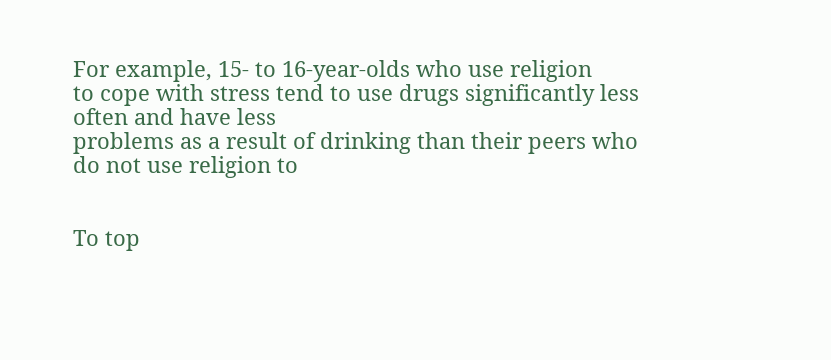For example, 15- to 16-year-olds who use religion
to cope with stress tend to use drugs significantly less often and have less
problems as a result of drinking than their peers who do not use religion to


To top